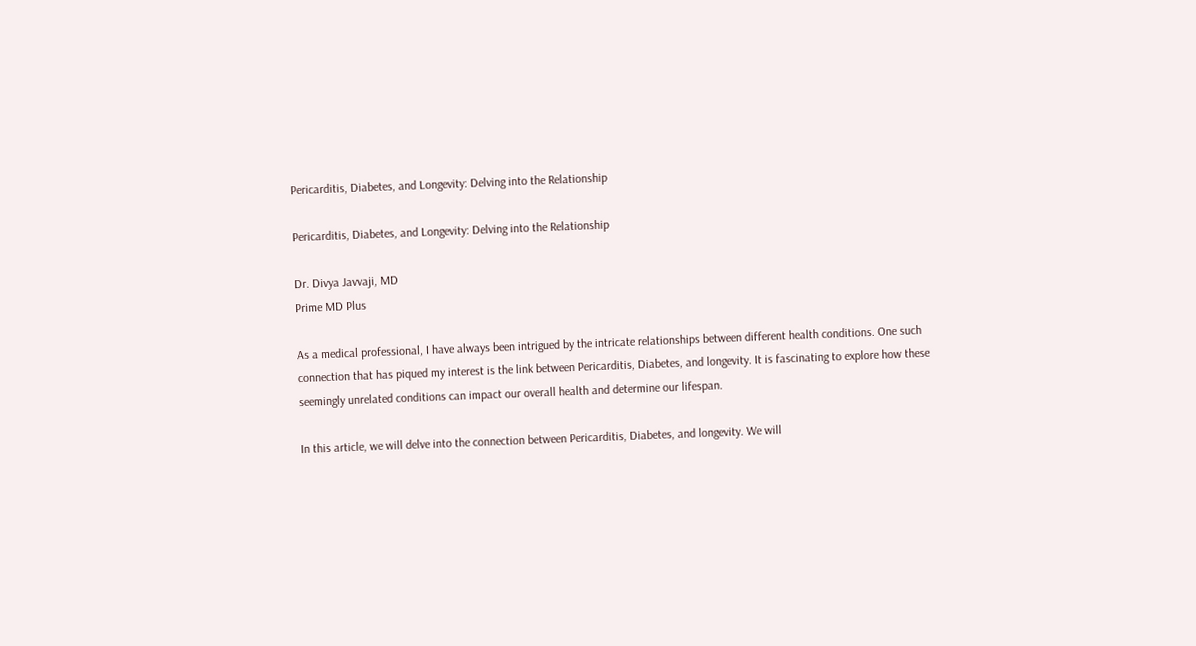Pericarditis, Diabetes, and Longevity: Delving into the Relationship

Pericarditis, Diabetes, and Longevity: Delving into the Relationship

Dr. Divya Javvaji, MD
Prime MD Plus

As a medical professional, I have always been intrigued by the intricate relationships between different health conditions. One such connection that has piqued my interest is the link between Pericarditis, Diabetes, and longevity. It is fascinating to explore how these seemingly unrelated conditions can impact our overall health and determine our lifespan.

In this article, we will delve into the connection between Pericarditis, Diabetes, and longevity. We will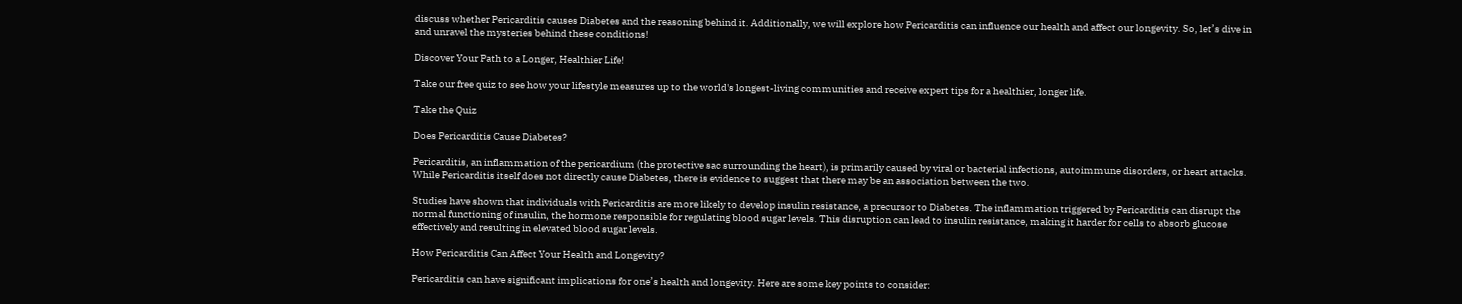discuss whether Pericarditis causes Diabetes and the reasoning behind it. Additionally, we will explore how Pericarditis can influence our health and affect our longevity. So, let’s dive in and unravel the mysteries behind these conditions!

Discover Your Path to a Longer, Healthier Life!

Take our free quiz to see how your lifestyle measures up to the world's longest-living communities and receive expert tips for a healthier, longer life.

Take the Quiz

Does Pericarditis Cause Diabetes?

Pericarditis, an inflammation of the pericardium (the protective sac surrounding the heart), is primarily caused by viral or bacterial infections, autoimmune disorders, or heart attacks. While Pericarditis itself does not directly cause Diabetes, there is evidence to suggest that there may be an association between the two.

Studies have shown that individuals with Pericarditis are more likely to develop insulin resistance, a precursor to Diabetes. The inflammation triggered by Pericarditis can disrupt the normal functioning of insulin, the hormone responsible for regulating blood sugar levels. This disruption can lead to insulin resistance, making it harder for cells to absorb glucose effectively and resulting in elevated blood sugar levels.

How Pericarditis Can Affect Your Health and Longevity?

Pericarditis can have significant implications for one’s health and longevity. Here are some key points to consider: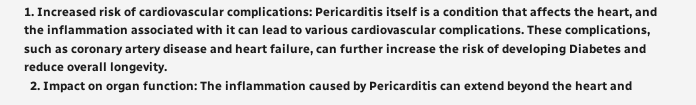1. Increased risk of cardiovascular complications: Pericarditis itself is a condition that affects the heart, and the inflammation associated with it can lead to various cardiovascular complications. These complications, such as coronary artery disease and heart failure, can further increase the risk of developing Diabetes and reduce overall longevity.
  2. Impact on organ function: The inflammation caused by Pericarditis can extend beyond the heart and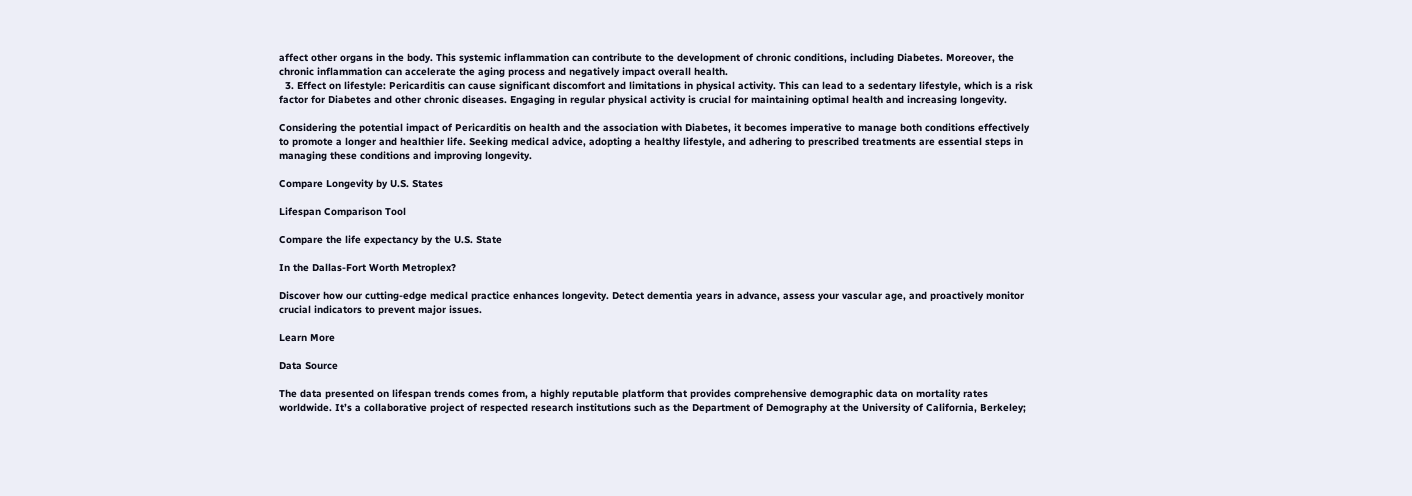affect other organs in the body. This systemic inflammation can contribute to the development of chronic conditions, including Diabetes. Moreover, the chronic inflammation can accelerate the aging process and negatively impact overall health.
  3. Effect on lifestyle: Pericarditis can cause significant discomfort and limitations in physical activity. This can lead to a sedentary lifestyle, which is a risk factor for Diabetes and other chronic diseases. Engaging in regular physical activity is crucial for maintaining optimal health and increasing longevity.

Considering the potential impact of Pericarditis on health and the association with Diabetes, it becomes imperative to manage both conditions effectively to promote a longer and healthier life. Seeking medical advice, adopting a healthy lifestyle, and adhering to prescribed treatments are essential steps in managing these conditions and improving longevity.

Compare Longevity by U.S. States

Lifespan Comparison Tool

Compare the life expectancy by the U.S. State

In the Dallas-Fort Worth Metroplex?

Discover how our cutting-edge medical practice enhances longevity. Detect dementia years in advance, assess your vascular age, and proactively monitor crucial indicators to prevent major issues.

Learn More

Data Source

The data presented on lifespan trends comes from, a highly reputable platform that provides comprehensive demographic data on mortality rates worldwide. It’s a collaborative project of respected research institutions such as the Department of Demography at the University of California, Berkeley;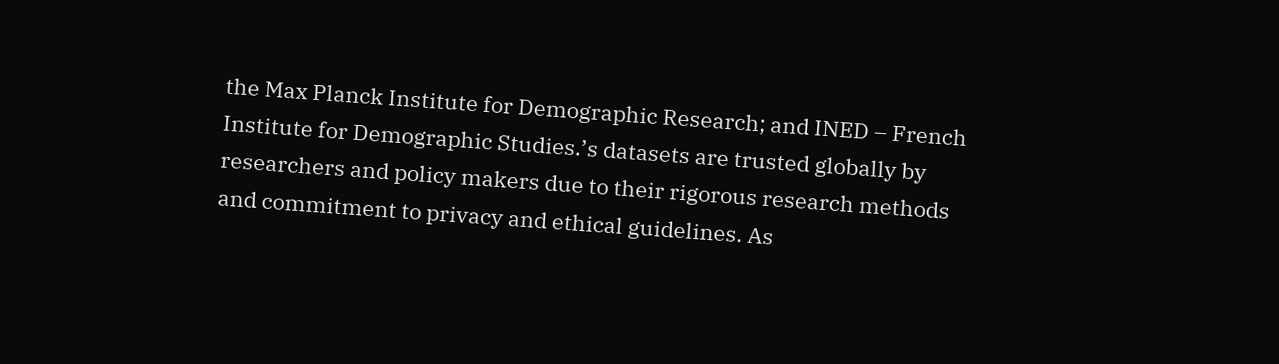the Max Planck Institute for Demographic Research; and INED – French Institute for Demographic Studies.’s datasets are trusted globally by researchers and policy makers due to their rigorous research methods and commitment to privacy and ethical guidelines. As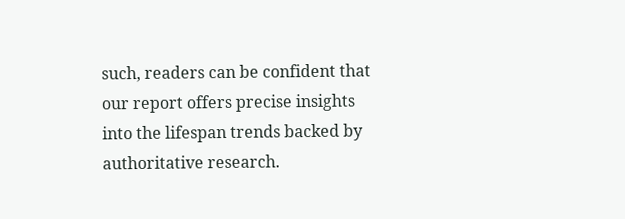such, readers can be confident that our report offers precise insights into the lifespan trends backed by authoritative research.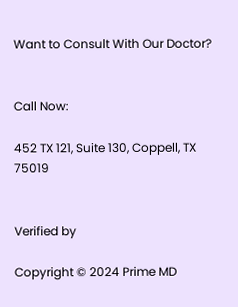Want to Consult With Our Doctor?


Call Now:

452 TX 121, Suite 130, Coppell, TX 75019


Verified by

Copyright © 2024 Prime MD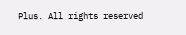Plus. All rights reserved